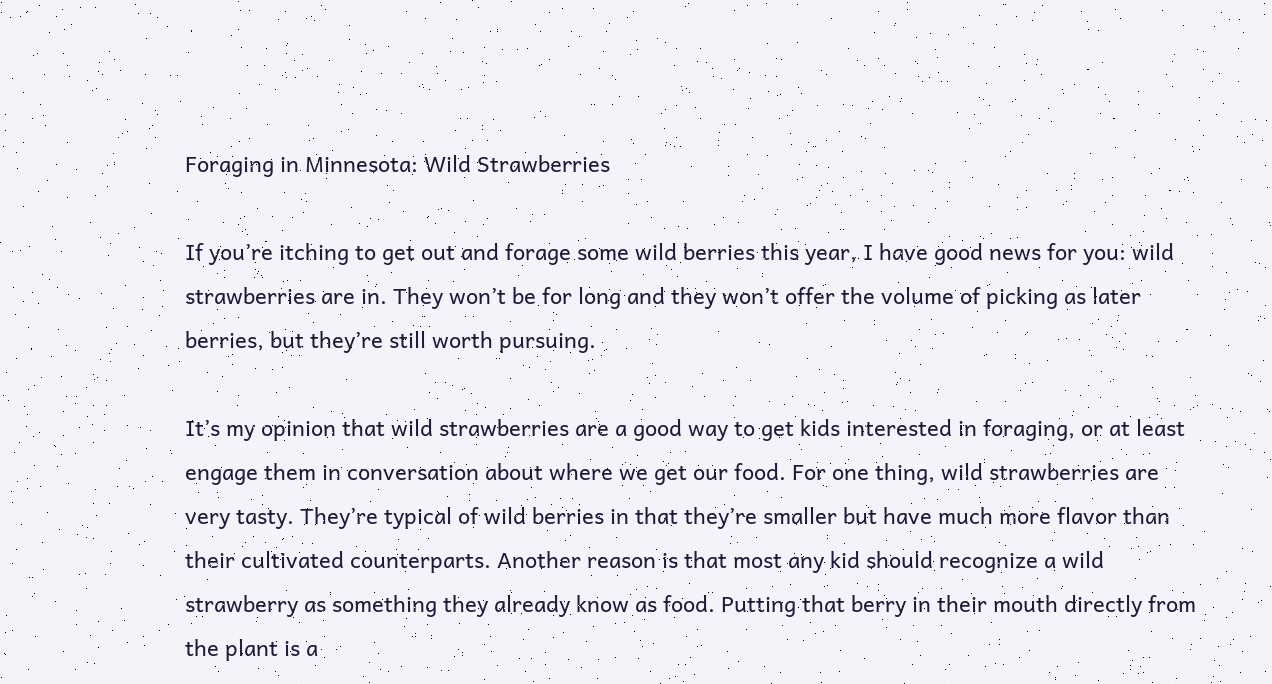Foraging in Minnesota: Wild Strawberries

If you’re itching to get out and forage some wild berries this year, I have good news for you: wild strawberries are in. They won’t be for long and they won’t offer the volume of picking as later berries, but they’re still worth pursuing.

It’s my opinion that wild strawberries are a good way to get kids interested in foraging, or at least engage them in conversation about where we get our food. For one thing, wild strawberries are very tasty. They’re typical of wild berries in that they’re smaller but have much more flavor than their cultivated counterparts. Another reason is that most any kid should recognize a wild strawberry as something they already know as food. Putting that berry in their mouth directly from the plant is a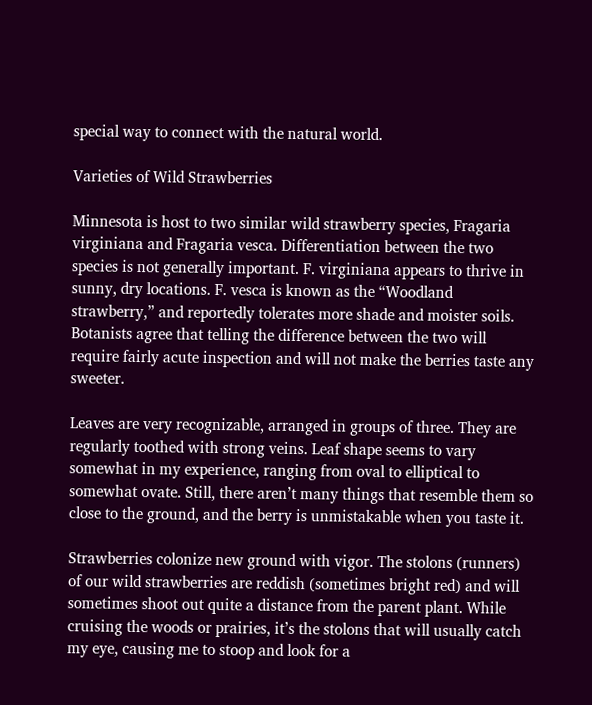special way to connect with the natural world.

Varieties of Wild Strawberries

Minnesota is host to two similar wild strawberry species, Fragaria virginiana and Fragaria vesca. Differentiation between the two species is not generally important. F. virginiana appears to thrive in sunny, dry locations. F. vesca is known as the “Woodland strawberry,” and reportedly tolerates more shade and moister soils. Botanists agree that telling the difference between the two will require fairly acute inspection and will not make the berries taste any sweeter.

Leaves are very recognizable, arranged in groups of three. They are regularly toothed with strong veins. Leaf shape seems to vary somewhat in my experience, ranging from oval to elliptical to somewhat ovate. Still, there aren’t many things that resemble them so close to the ground, and the berry is unmistakable when you taste it.

Strawberries colonize new ground with vigor. The stolons (runners) of our wild strawberries are reddish (sometimes bright red) and will sometimes shoot out quite a distance from the parent plant. While cruising the woods or prairies, it’s the stolons that will usually catch my eye, causing me to stoop and look for a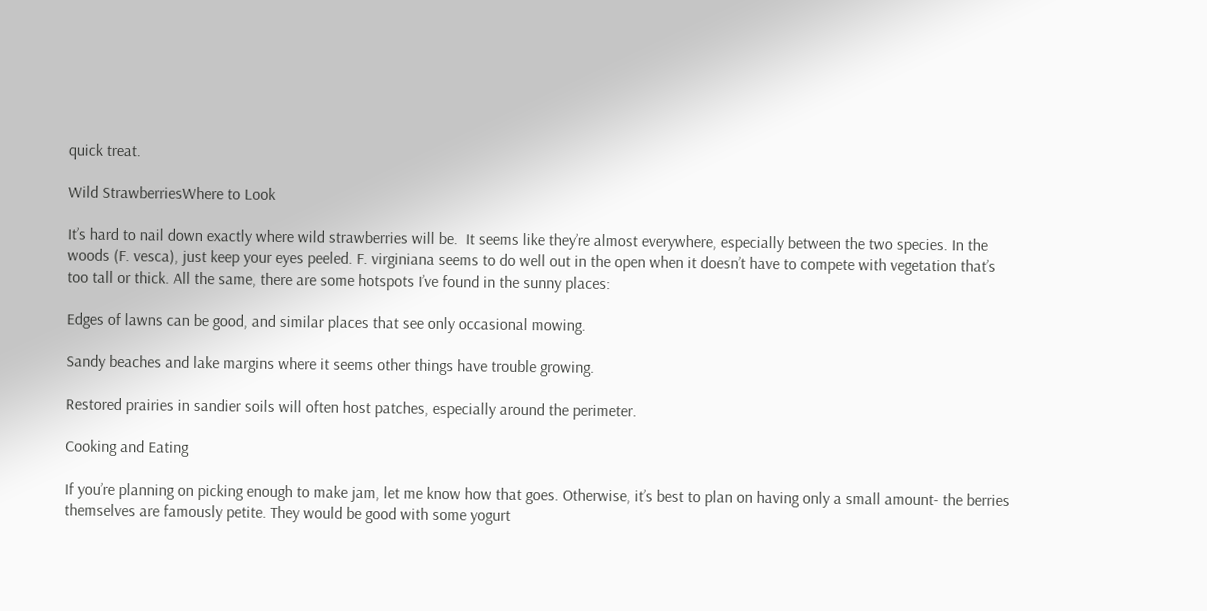quick treat.

Wild StrawberriesWhere to Look

It’s hard to nail down exactly where wild strawberries will be.  It seems like they’re almost everywhere, especially between the two species. In the woods (F. vesca), just keep your eyes peeled. F. virginiana seems to do well out in the open when it doesn’t have to compete with vegetation that’s too tall or thick. All the same, there are some hotspots I’ve found in the sunny places:

Edges of lawns can be good, and similar places that see only occasional mowing.

Sandy beaches and lake margins where it seems other things have trouble growing.

Restored prairies in sandier soils will often host patches, especially around the perimeter.

Cooking and Eating

If you’re planning on picking enough to make jam, let me know how that goes. Otherwise, it’s best to plan on having only a small amount- the berries themselves are famously petite. They would be good with some yogurt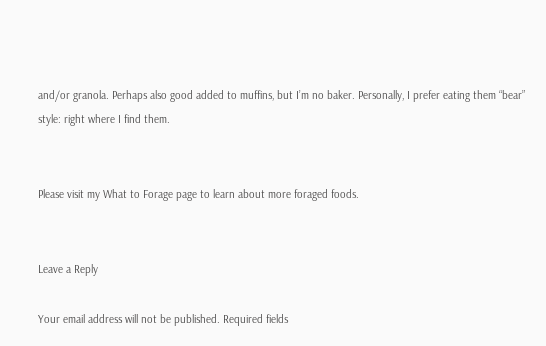and/or granola. Perhaps also good added to muffins, but I’m no baker. Personally, I prefer eating them “bear” style: right where I find them.


Please visit my What to Forage page to learn about more foraged foods.


Leave a Reply

Your email address will not be published. Required fields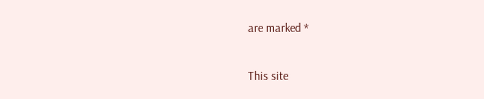are marked *

This site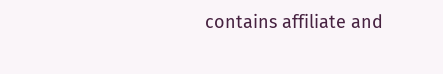contains affiliate and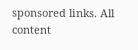sponsored links. All content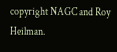copyright NAGC and Roy Heilman.